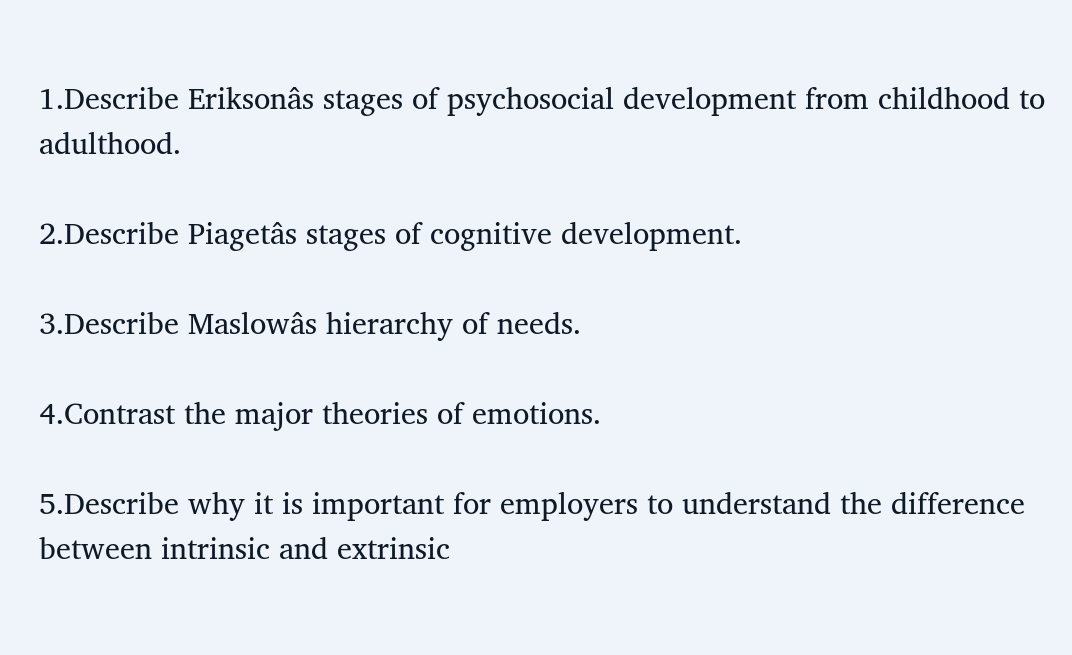1.Describe Eriksonâs stages of psychosocial development from childhood to adulthood.

2.Describe Piagetâs stages of cognitive development.

3.Describe Maslowâs hierarchy of needs.

4.Contrast the major theories of emotions.

5.Describe why it is important for employers to understand the difference between intrinsic and extrinsic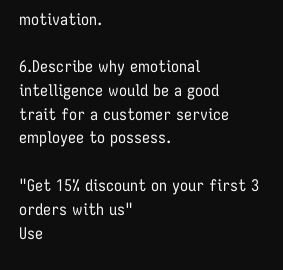motivation.

6.Describe why emotional intelligence would be a good trait for a customer service employee to possess.

"Get 15% discount on your first 3 orders with us"
Use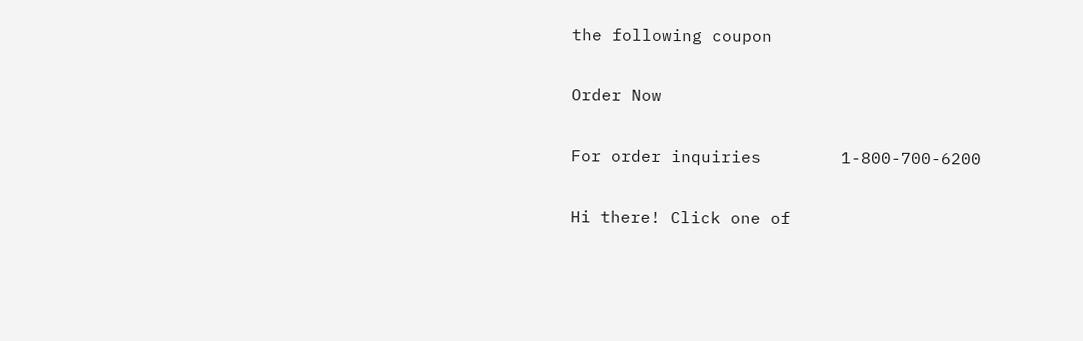the following coupon

Order Now

For order inquiries        1-800-700-6200

Hi there! Click one of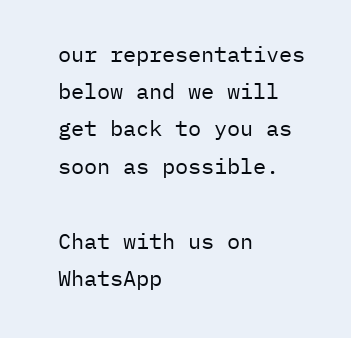our representatives below and we will get back to you as soon as possible.

Chat with us on WhatsApp